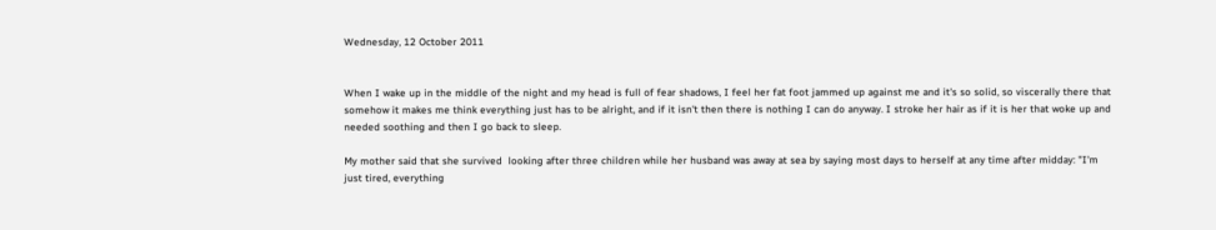Wednesday, 12 October 2011


When I wake up in the middle of the night and my head is full of fear shadows, I feel her fat foot jammed up against me and it's so solid, so viscerally there that somehow it makes me think everything just has to be alright, and if it isn't then there is nothing I can do anyway. I stroke her hair as if it is her that woke up and needed soothing and then I go back to sleep.

My mother said that she survived  looking after three children while her husband was away at sea by saying most days to herself at any time after midday: "I'm just tired, everything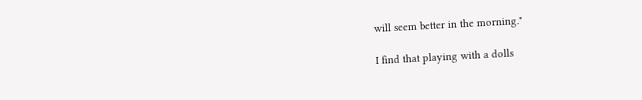will seem better in the morning."

I find that playing with a dolls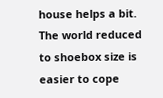house helps a bit. The world reduced to shoebox size is easier to cope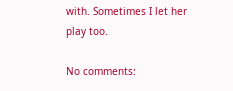with. Sometimes I let her play too.

No comments: